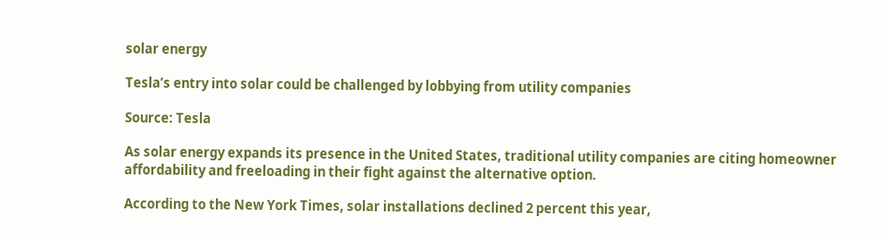solar energy

Tesla’s entry into solar could be challenged by lobbying from utility companies

Source: Tesla

As solar energy expands its presence in the United States, traditional utility companies are citing homeowner affordability and freeloading in their fight against the alternative option.

According to the New York Times, solar installations declined 2 percent this year,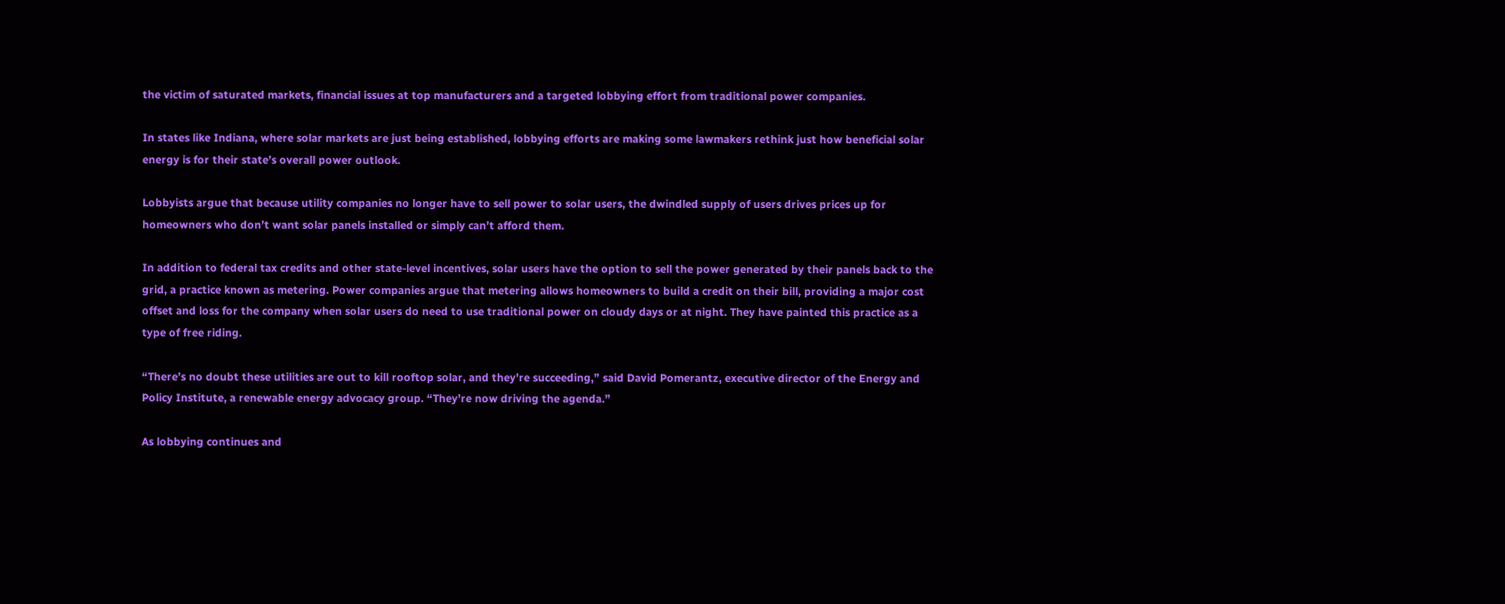the victim of saturated markets, financial issues at top manufacturers and a targeted lobbying effort from traditional power companies.

In states like Indiana, where solar markets are just being established, lobbying efforts are making some lawmakers rethink just how beneficial solar energy is for their state’s overall power outlook.

Lobbyists argue that because utility companies no longer have to sell power to solar users, the dwindled supply of users drives prices up for homeowners who don’t want solar panels installed or simply can’t afford them.

In addition to federal tax credits and other state-level incentives, solar users have the option to sell the power generated by their panels back to the grid, a practice known as metering. Power companies argue that metering allows homeowners to build a credit on their bill, providing a major cost offset and loss for the company when solar users do need to use traditional power on cloudy days or at night. They have painted this practice as a type of free riding.

“There’s no doubt these utilities are out to kill rooftop solar, and they’re succeeding,” said David Pomerantz, executive director of the Energy and Policy Institute, a renewable energy advocacy group. “They’re now driving the agenda.”

As lobbying continues and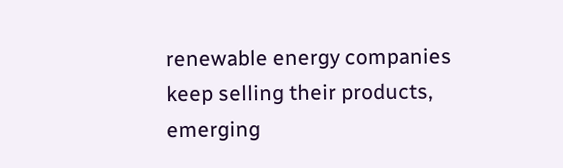renewable energy companies keep selling their products, emerging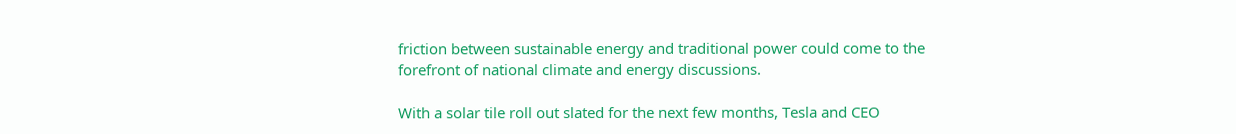friction between sustainable energy and traditional power could come to the forefront of national climate and energy discussions.

With a solar tile roll out slated for the next few months, Tesla and CEO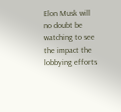Elon Musk will no doubt be watching to see the impact the lobbying efforts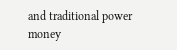and traditional power money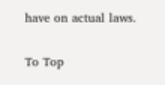have on actual laws.

To Top